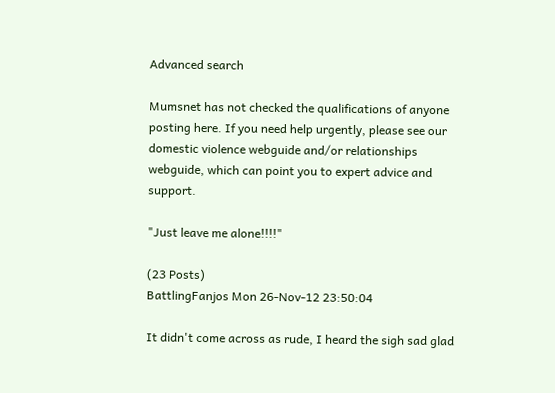Advanced search

Mumsnet has not checked the qualifications of anyone posting here. If you need help urgently, please see our domestic violence webguide and/or relationships webguide, which can point you to expert advice and support.

"Just leave me alone!!!!"

(23 Posts)
BattlingFanjos Mon 26-Nov-12 23:50:04

It didn't come across as rude, I heard the sigh sad glad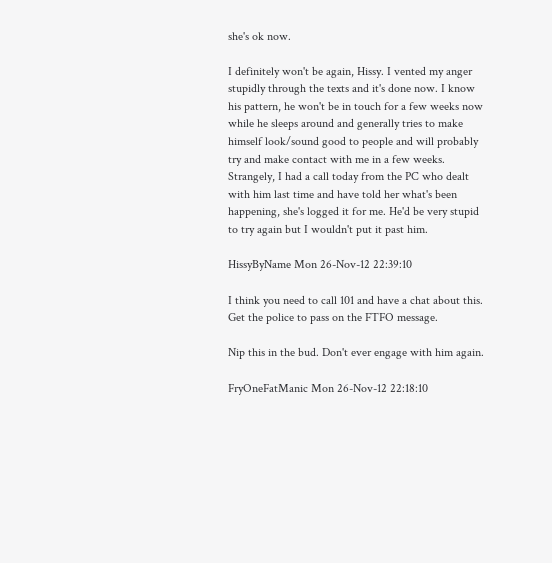she's ok now.

I definitely won't be again, Hissy. I vented my anger stupidly through the texts and it's done now. I know his pattern, he won't be in touch for a few weeks now while he sleeps around and generally tries to make himself look/sound good to people and will probably try and make contact with me in a few weeks. Strangely, I had a call today from the PC who dealt with him last time and have told her what's been happening, she's logged it for me. He'd be very stupid to try again but I wouldn't put it past him.

HissyByName Mon 26-Nov-12 22:39:10

I think you need to call 101 and have a chat about this. Get the police to pass on the FTFO message.

Nip this in the bud. Don't ever engage with him again.

FryOneFatManic Mon 26-Nov-12 22:18:10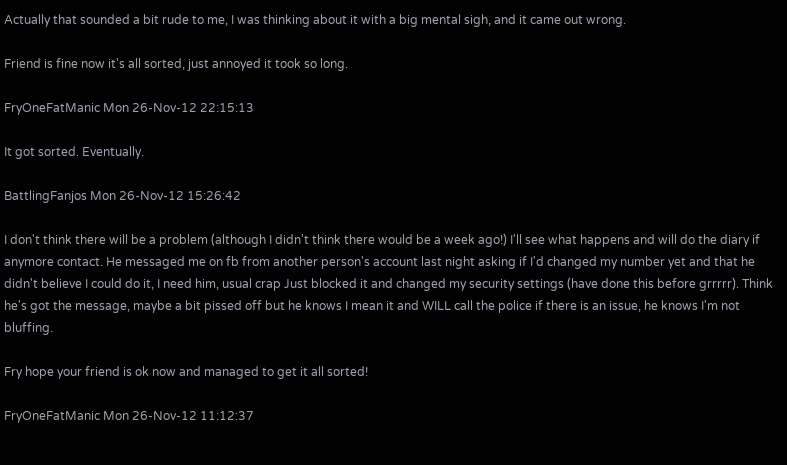Actually that sounded a bit rude to me, I was thinking about it with a big mental sigh, and it came out wrong.

Friend is fine now it's all sorted, just annoyed it took so long.

FryOneFatManic Mon 26-Nov-12 22:15:13

It got sorted. Eventually.

BattlingFanjos Mon 26-Nov-12 15:26:42

I don't think there will be a problem (although I didn't think there would be a week ago!) I'll see what happens and will do the diary if anymore contact. He messaged me on fb from another person's account last night asking if I'd changed my number yet and that he didn't believe I could do it, I need him, usual crap Just blocked it and changed my security settings (have done this before grrrrr). Think he's got the message, maybe a bit pissed off but he knows I mean it and WILL call the police if there is an issue, he knows I'm not bluffing.

Fry hope your friend is ok now and managed to get it all sorted!

FryOneFatManic Mon 26-Nov-12 11:12:37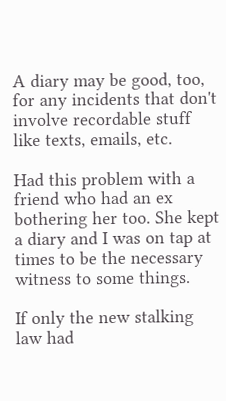A diary may be good, too, for any incidents that don't involve recordable stuff like texts, emails, etc.

Had this problem with a friend who had an ex bothering her too. She kept a diary and I was on tap at times to be the necessary witness to some things.

If only the new stalking law had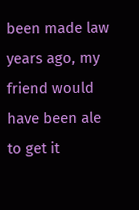been made law years ago, my friend would have been ale to get it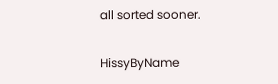all sorted sooner.

HissyByName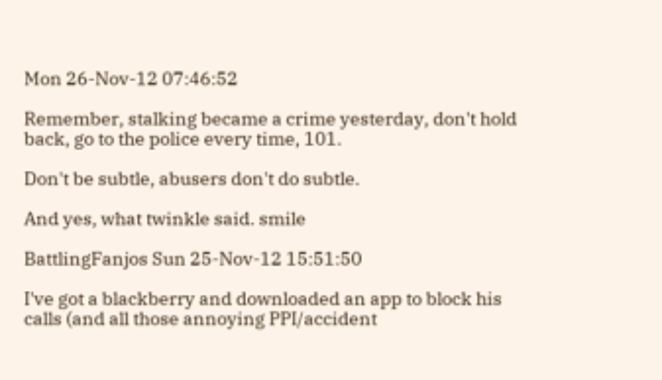Mon 26-Nov-12 07:46:52

Remember, stalking became a crime yesterday, don't hold back, go to the police every time, 101.

Don't be subtle, abusers don't do subtle.

And yes, what twinkle said. smile

BattlingFanjos Sun 25-Nov-12 15:51:50

I've got a blackberry and downloaded an app to block his calls (and all those annoying PPI/accident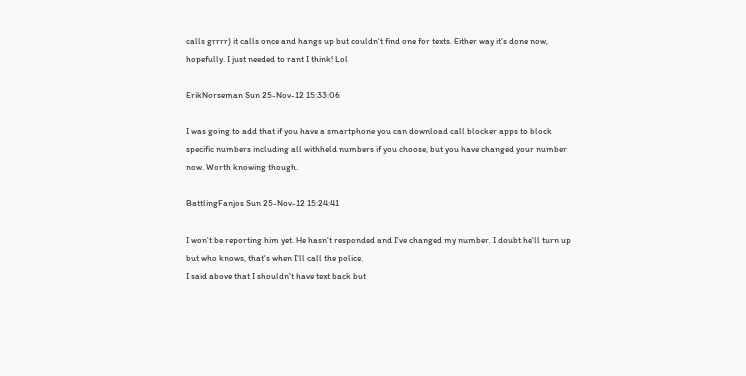calls grrrr) it calls once and hangs up but couldn't find one for texts. Either way it's done now, hopefully. I just needed to rant I think! Lol

ErikNorseman Sun 25-Nov-12 15:33:06

I was going to add that if you have a smartphone you can download call blocker apps to block specific numbers including all withheld numbers if you choose, but you have changed your number now. Worth knowing though.

BattlingFanjos Sun 25-Nov-12 15:24:41

I won't be reporting him yet. He hasn't responded and I've changed my number. I doubt he'll turn up but who knows, that's when I'll call the police.
I said above that I shouldn't have text back but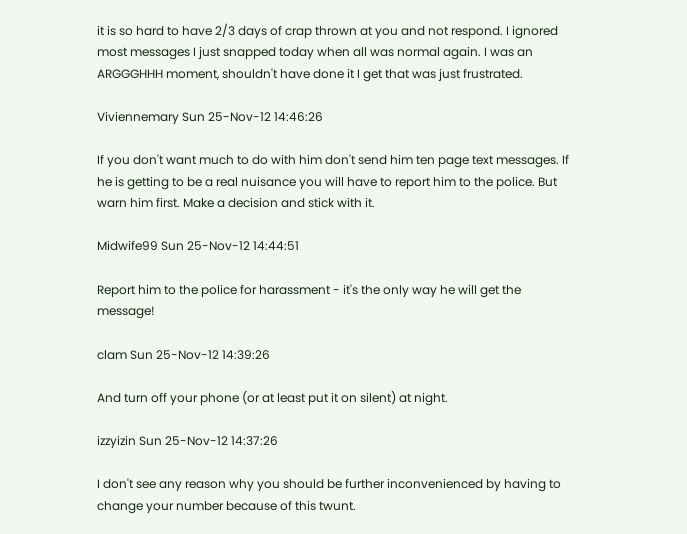it is so hard to have 2/3 days of crap thrown at you and not respond. I ignored most messages I just snapped today when all was normal again. I was an ARGGGHHH moment, shouldn't have done it I get that was just frustrated.

Viviennemary Sun 25-Nov-12 14:46:26

If you don't want much to do with him don't send him ten page text messages. If he is getting to be a real nuisance you will have to report him to the police. But warn him first. Make a decision and stick with it.

Midwife99 Sun 25-Nov-12 14:44:51

Report him to the police for harassment - it's the only way he will get the message!

clam Sun 25-Nov-12 14:39:26

And turn off your phone (or at least put it on silent) at night.

izzyizin Sun 25-Nov-12 14:37:26

I don't see any reason why you should be further inconvenienced by having to change your number because of this twunt.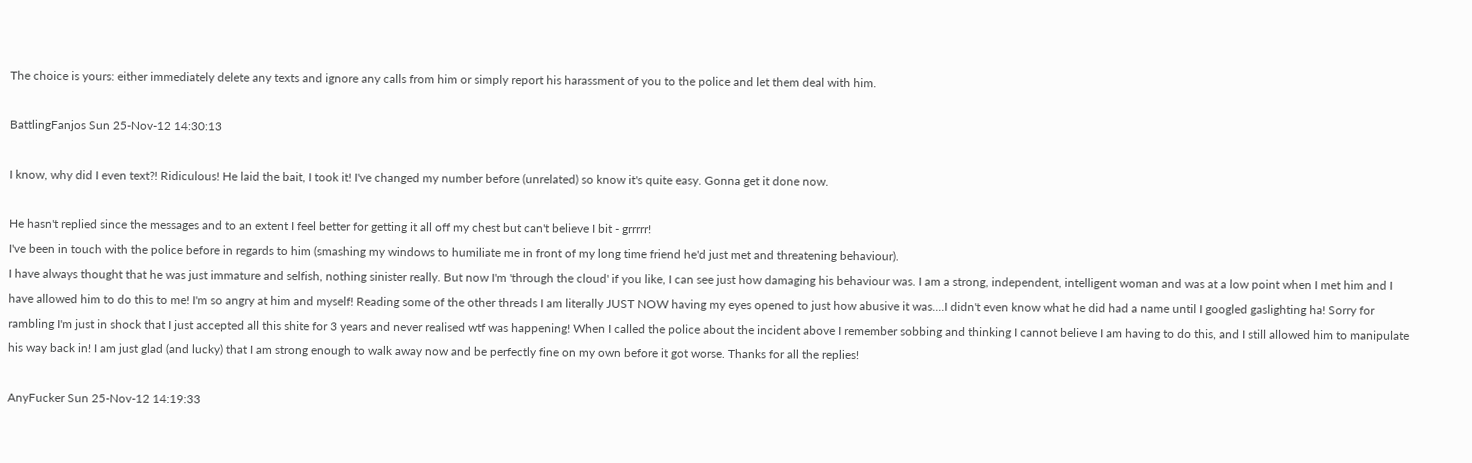The choice is yours: either immediately delete any texts and ignore any calls from him or simply report his harassment of you to the police and let them deal with him.

BattlingFanjos Sun 25-Nov-12 14:30:13

I know, why did I even text?! Ridiculous! He laid the bait, I took it! I've changed my number before (unrelated) so know it's quite easy. Gonna get it done now.

He hasn't replied since the messages and to an extent I feel better for getting it all off my chest but can't believe I bit - grrrrr!
I've been in touch with the police before in regards to him (smashing my windows to humiliate me in front of my long time friend he'd just met and threatening behaviour).
I have always thought that he was just immature and selfish, nothing sinister really. But now I'm 'through the cloud' if you like, I can see just how damaging his behaviour was. I am a strong, independent, intelligent woman and was at a low point when I met him and I have allowed him to do this to me! I'm so angry at him and myself! Reading some of the other threads I am literally JUST NOW having my eyes opened to just how abusive it was....I didn't even know what he did had a name until I googled gaslighting ha! Sorry for rambling I'm just in shock that I just accepted all this shite for 3 years and never realised wtf was happening! When I called the police about the incident above I remember sobbing and thinking I cannot believe I am having to do this, and I still allowed him to manipulate his way back in! I am just glad (and lucky) that I am strong enough to walk away now and be perfectly fine on my own before it got worse. Thanks for all the replies!

AnyFucker Sun 25-Nov-12 14:19:33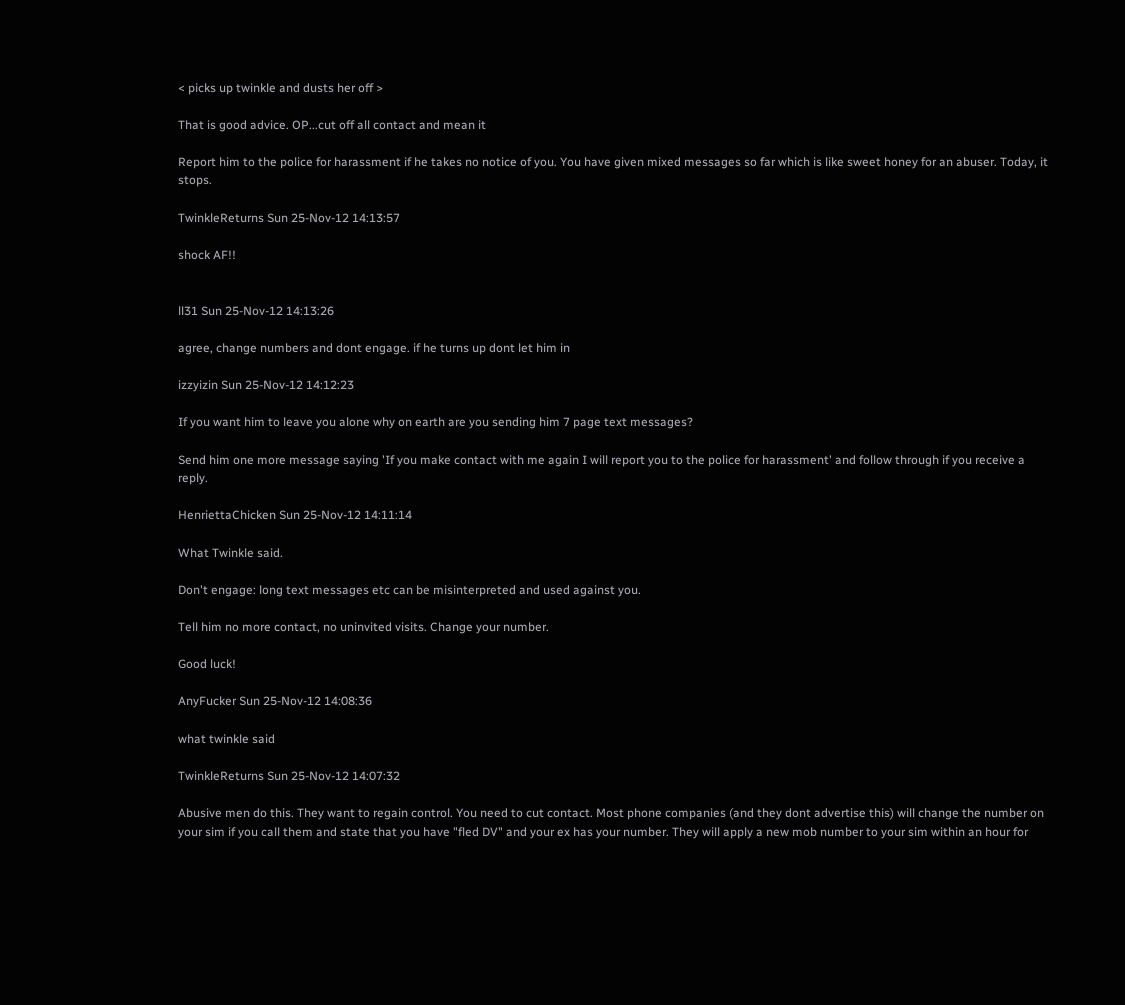< picks up twinkle and dusts her off >

That is good advice. OP...cut off all contact and mean it

Report him to the police for harassment if he takes no notice of you. You have given mixed messages so far which is like sweet honey for an abuser. Today, it stops.

TwinkleReturns Sun 25-Nov-12 14:13:57

shock AF!!


ll31 Sun 25-Nov-12 14:13:26

agree, change numbers and dont engage. if he turns up dont let him in

izzyizin Sun 25-Nov-12 14:12:23

If you want him to leave you alone why on earth are you sending him 7 page text messages?

Send him one more message saying 'If you make contact with me again I will report you to the police for harassment' and follow through if you receive a reply.

HenriettaChicken Sun 25-Nov-12 14:11:14

What Twinkle said.

Don't engage: long text messages etc can be misinterpreted and used against you.

Tell him no more contact, no uninvited visits. Change your number.

Good luck!

AnyFucker Sun 25-Nov-12 14:08:36

what twinkle said

TwinkleReturns Sun 25-Nov-12 14:07:32

Abusive men do this. They want to regain control. You need to cut contact. Most phone companies (and they dont advertise this) will change the number on your sim if you call them and state that you have "fled DV" and your ex has your number. They will apply a new mob number to your sim within an hour for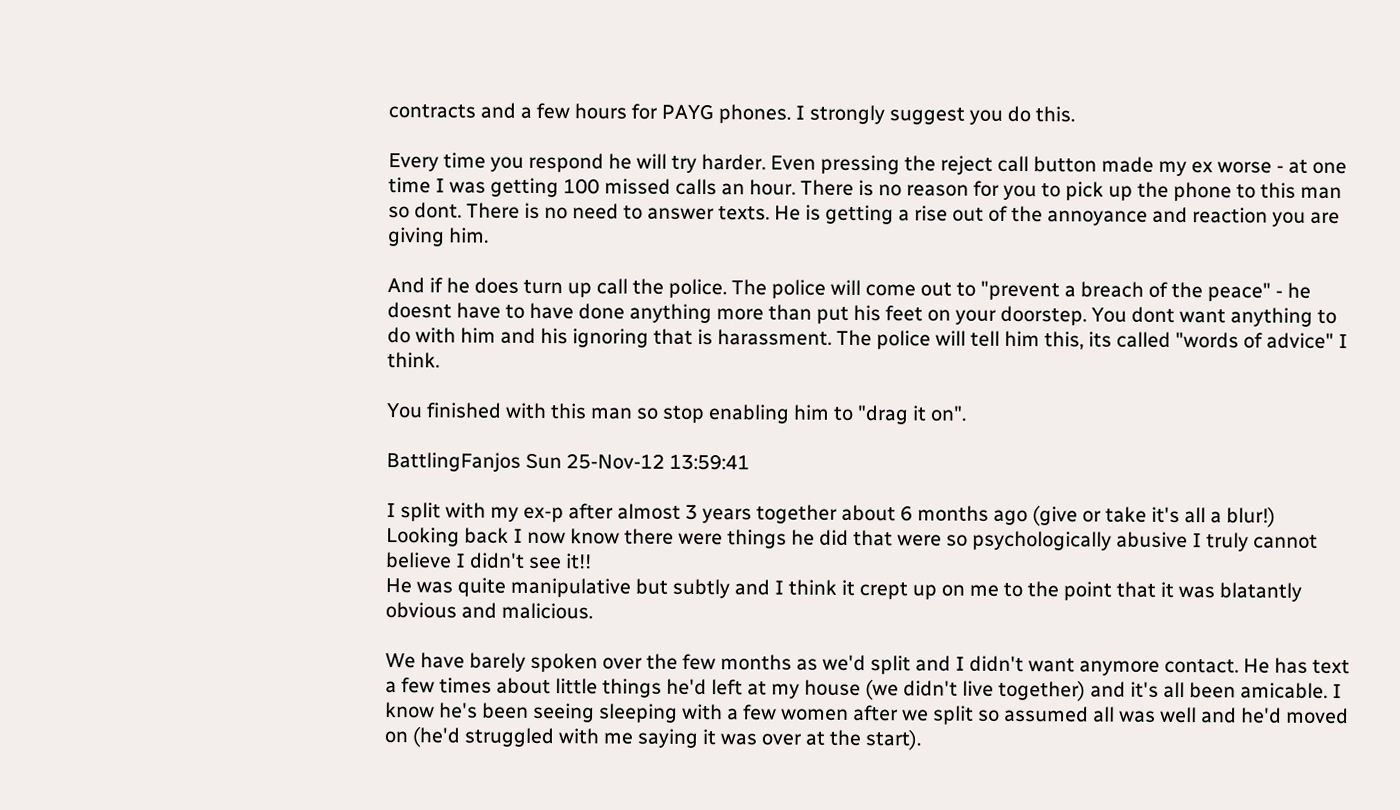contracts and a few hours for PAYG phones. I strongly suggest you do this.

Every time you respond he will try harder. Even pressing the reject call button made my ex worse - at one time I was getting 100 missed calls an hour. There is no reason for you to pick up the phone to this man so dont. There is no need to answer texts. He is getting a rise out of the annoyance and reaction you are giving him.

And if he does turn up call the police. The police will come out to "prevent a breach of the peace" - he doesnt have to have done anything more than put his feet on your doorstep. You dont want anything to do with him and his ignoring that is harassment. The police will tell him this, its called "words of advice" I think.

You finished with this man so stop enabling him to "drag it on".

BattlingFanjos Sun 25-Nov-12 13:59:41

I split with my ex-p after almost 3 years together about 6 months ago (give or take it's all a blur!) Looking back I now know there were things he did that were so psychologically abusive I truly cannot believe I didn't see it!!
He was quite manipulative but subtly and I think it crept up on me to the point that it was blatantly obvious and malicious.

We have barely spoken over the few months as we'd split and I didn't want anymore contact. He has text a few times about little things he'd left at my house (we didn't live together) and it's all been amicable. I know he's been seeing sleeping with a few women after we split so assumed all was well and he'd moved on (he'd struggled with me saying it was over at the start).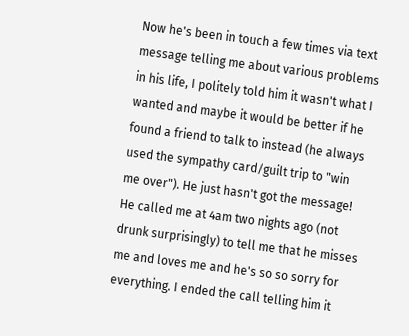Now he's been in touch a few times via text message telling me about various problems in his life, I politely told him it wasn't what I wanted and maybe it would be better if he found a friend to talk to instead (he always used the sympathy card/guilt trip to "win me over"). He just hasn't got the message! He called me at 4am two nights ago (not drunk surprisingly) to tell me that he misses me and loves me and he's so so sorry for everything. I ended the call telling him it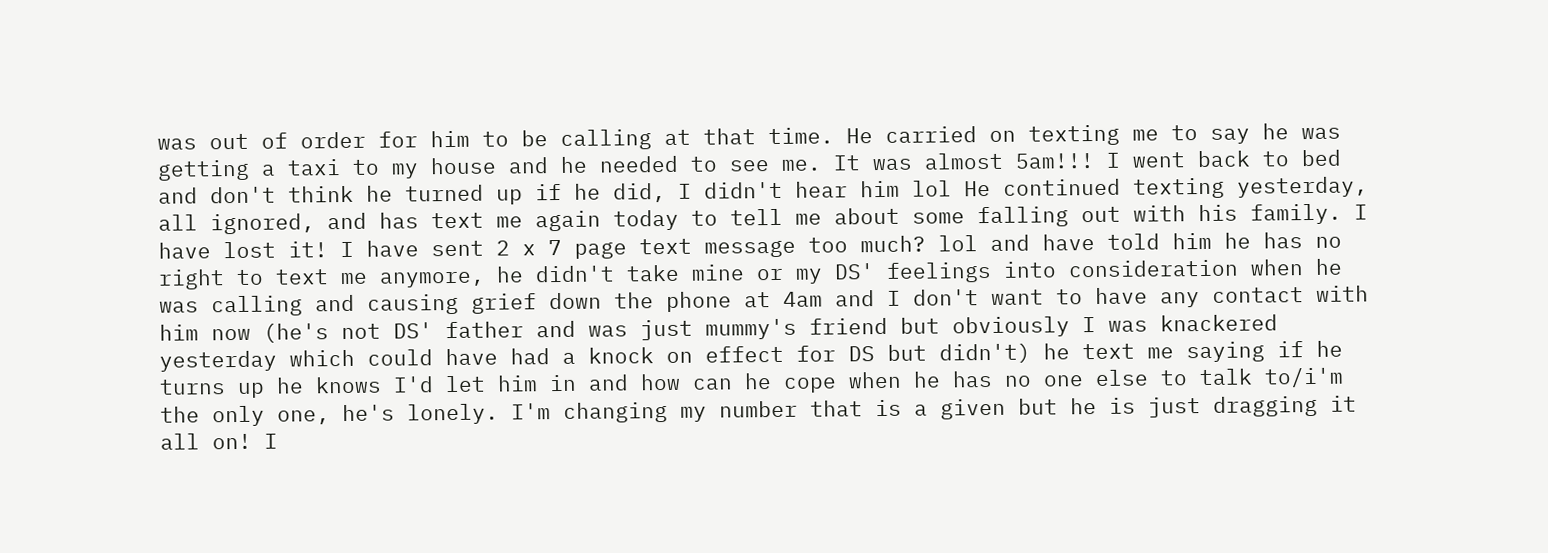was out of order for him to be calling at that time. He carried on texting me to say he was getting a taxi to my house and he needed to see me. It was almost 5am!!! I went back to bed and don't think he turned up if he did, I didn't hear him lol He continued texting yesterday, all ignored, and has text me again today to tell me about some falling out with his family. I have lost it! I have sent 2 x 7 page text message too much? lol and have told him he has no right to text me anymore, he didn't take mine or my DS' feelings into consideration when he was calling and causing grief down the phone at 4am and I don't want to have any contact with him now (he's not DS' father and was just mummy's friend but obviously I was knackered yesterday which could have had a knock on effect for DS but didn't) he text me saying if he turns up he knows I'd let him in and how can he cope when he has no one else to talk to/i'm the only one, he's lonely. I'm changing my number that is a given but he is just dragging it all on! I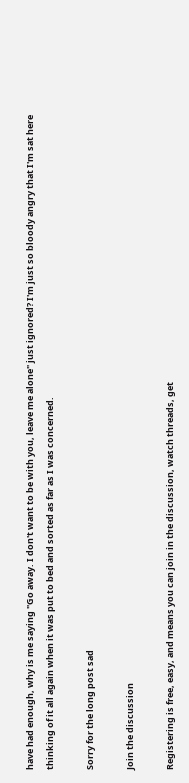have had enough, why is me saying "Go away. I don't want to be with you, leave me alone" just ignored? I'm just so bloody angry that I'm sat here thinking of it all again when it was put to bed and sorted as far as I was concerned.

Sorry for the long post sad

Join the discussion

Registering is free, easy, and means you can join in the discussion, watch threads, get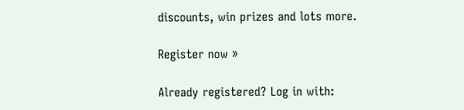discounts, win prizes and lots more.

Register now »

Already registered? Log in with: